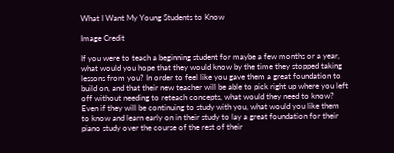What I Want My Young Students to Know

Image Credit

If you were to teach a beginning student for maybe a few months or a year, what would you hope that they would know by the time they stopped taking lessons from you? In order to feel like you gave them a great foundation to build on, and that their new teacher will be able to pick right up where you left off without needing to reteach concepts, what would they need to know? Even if they will be continuing to study with you, what would you like them to know and learn early on in their study to lay a great foundation for their piano study over the course of the rest of their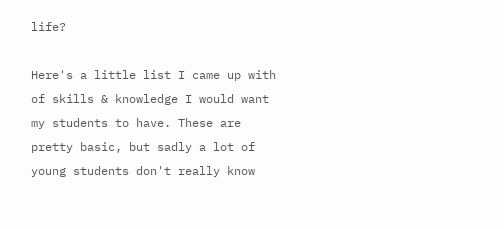life?

Here's a little list I came up with of skills & knowledge I would want my students to have. These are pretty basic, but sadly a lot of young students don't really know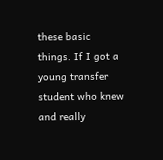these basic things. If I got a young transfer student who knew and really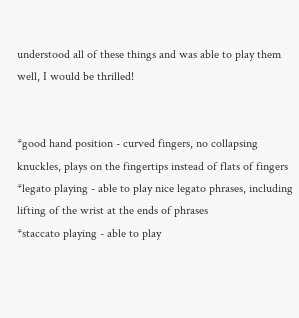understood all of these things and was able to play them well, I would be thrilled!


*good hand position - curved fingers, no collapsing knuckles, plays on the fingertips instead of flats of fingers
*legato playing - able to play nice legato phrases, including lifting of the wrist at the ends of phrases
*staccato playing - able to play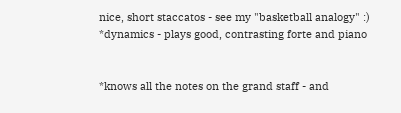nice, short staccatos - see my "basketball analogy" :)
*dynamics - plays good, contrasting forte and piano


*knows all the notes on the grand staff - and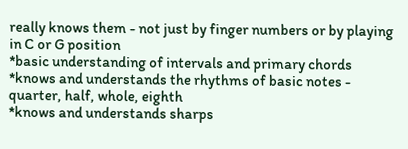really knows them - not just by finger numbers or by playing in C or G position
*basic understanding of intervals and primary chords
*knows and understands the rhythms of basic notes - quarter, half, whole, eighth
*knows and understands sharps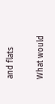and flats

What would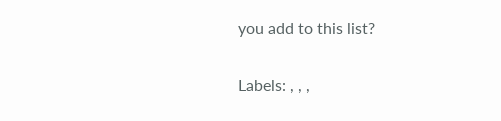you add to this list?

Labels: , , ,